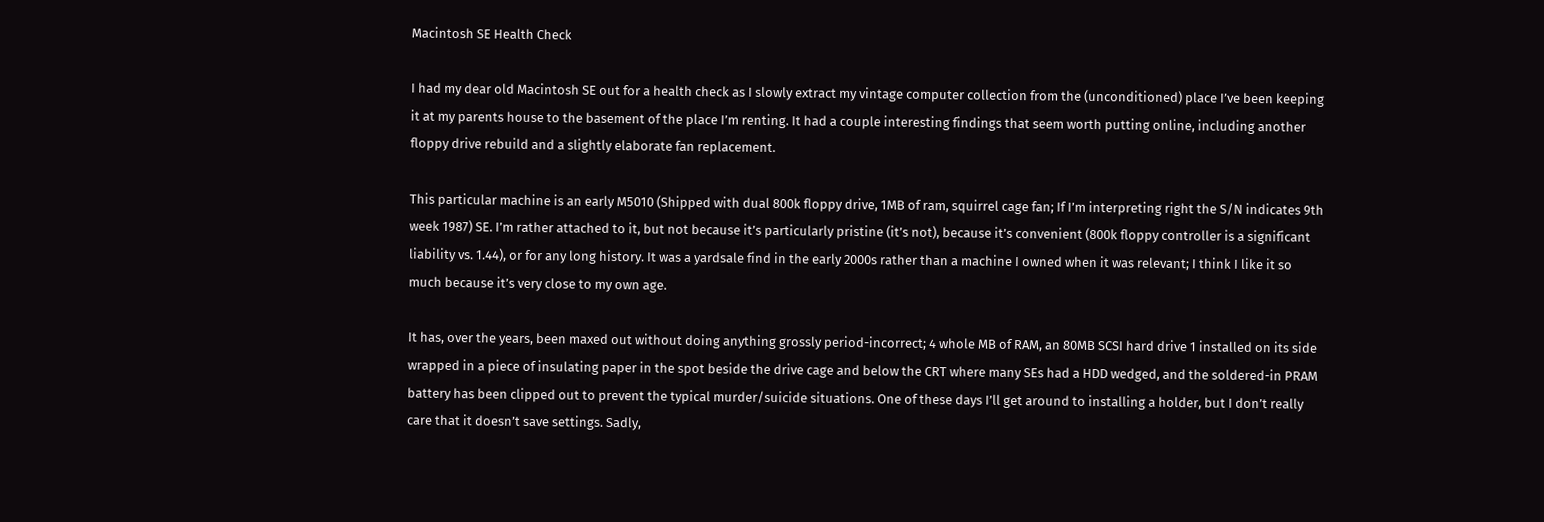Macintosh SE Health Check

I had my dear old Macintosh SE out for a health check as I slowly extract my vintage computer collection from the (unconditioned) place I’ve been keeping it at my parents house to the basement of the place I’m renting. It had a couple interesting findings that seem worth putting online, including another floppy drive rebuild and a slightly elaborate fan replacement.

This particular machine is an early M5010 (Shipped with dual 800k floppy drive, 1MB of ram, squirrel cage fan; If I’m interpreting right the S/N indicates 9th week 1987) SE. I’m rather attached to it, but not because it’s particularly pristine (it’s not), because it’s convenient (800k floppy controller is a significant liability vs. 1.44), or for any long history. It was a yardsale find in the early 2000s rather than a machine I owned when it was relevant; I think I like it so much because it’s very close to my own age.

It has, over the years, been maxed out without doing anything grossly period-incorrect; 4 whole MB of RAM, an 80MB SCSI hard drive 1 installed on its side wrapped in a piece of insulating paper in the spot beside the drive cage and below the CRT where many SEs had a HDD wedged, and the soldered-in PRAM battery has been clipped out to prevent the typical murder/suicide situations. One of these days I’ll get around to installing a holder, but I don’t really care that it doesn’t save settings. Sadly,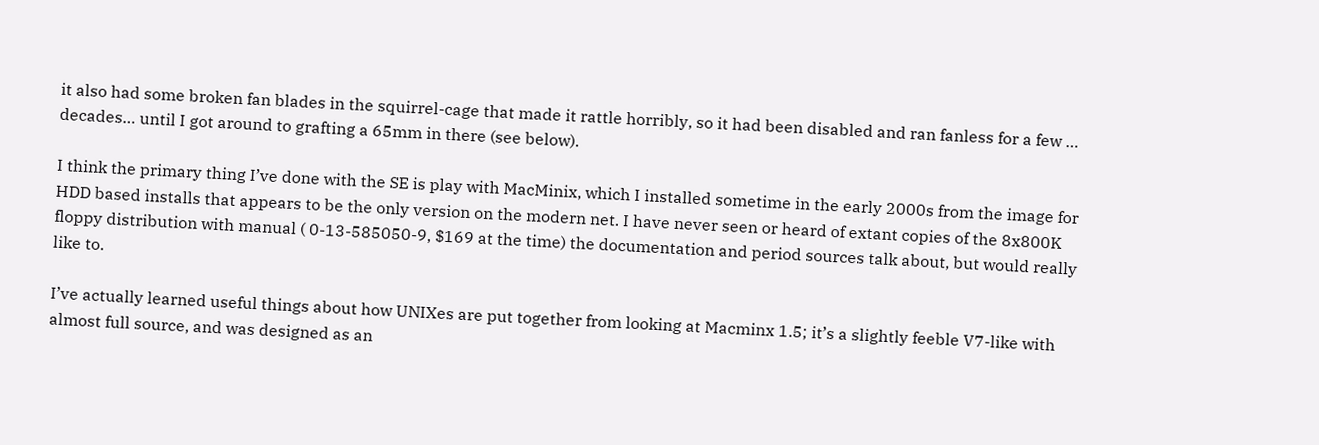it also had some broken fan blades in the squirrel-cage that made it rattle horribly, so it had been disabled and ran fanless for a few … decades… until I got around to grafting a 65mm in there (see below).

I think the primary thing I’ve done with the SE is play with MacMinix, which I installed sometime in the early 2000s from the image for HDD based installs that appears to be the only version on the modern net. I have never seen or heard of extant copies of the 8x800K floppy distribution with manual ( 0-13-585050-9, $169 at the time) the documentation and period sources talk about, but would really like to.

I’ve actually learned useful things about how UNIXes are put together from looking at Macminx 1.5; it’s a slightly feeble V7-like with almost full source, and was designed as an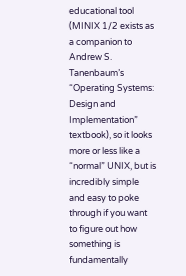educational tool (MINIX 1/2 exists as a companion to Andrew S. Tanenbaum’s “Operating Systems: Design and Implementation” textbook), so it looks more or less like a “normal” UNIX, but is incredibly simple and easy to poke through if you want to figure out how something is fundamentally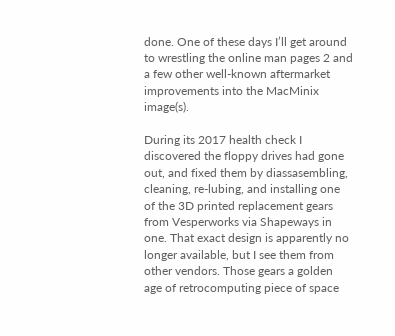done. One of these days I’ll get around to wrestling the online man pages 2 and a few other well-known aftermarket improvements into the MacMinix image(s).

During its 2017 health check I discovered the floppy drives had gone out, and fixed them by diassasembling, cleaning, re-lubing, and installing one of the 3D printed replacement gears from Vesperworks via Shapeways in one. That exact design is apparently no longer available, but I see them from other vendors. Those gears a golden age of retrocomputing piece of space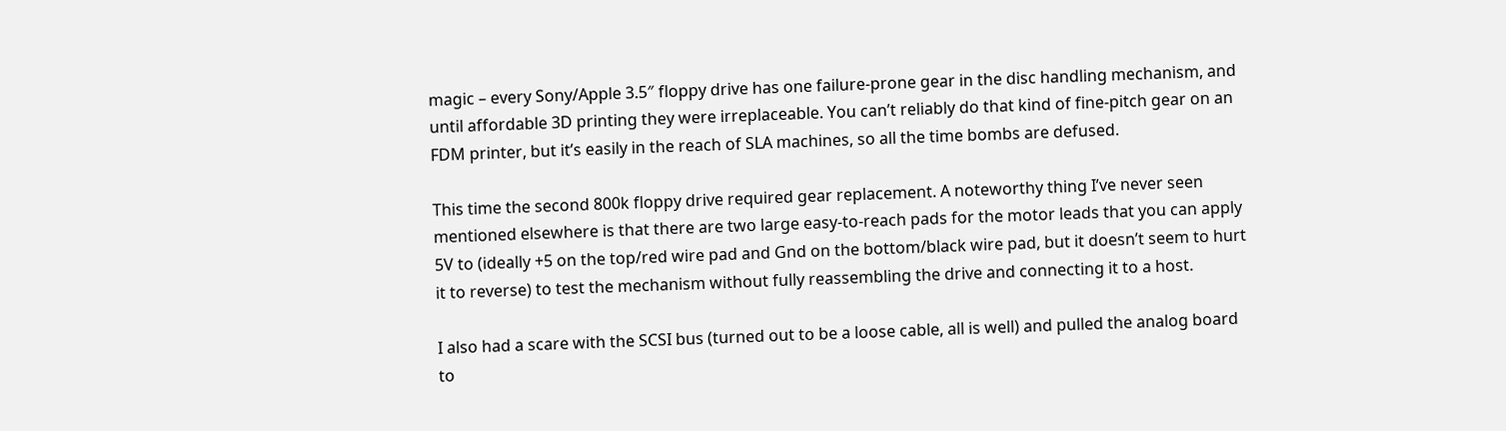magic – every Sony/Apple 3.5″ floppy drive has one failure-prone gear in the disc handling mechanism, and until affordable 3D printing they were irreplaceable. You can’t reliably do that kind of fine-pitch gear on an FDM printer, but it’s easily in the reach of SLA machines, so all the time bombs are defused.

This time the second 800k floppy drive required gear replacement. A noteworthy thing I’ve never seen mentioned elsewhere is that there are two large easy-to-reach pads for the motor leads that you can apply 5V to (ideally +5 on the top/red wire pad and Gnd on the bottom/black wire pad, but it doesn’t seem to hurt it to reverse) to test the mechanism without fully reassembling the drive and connecting it to a host.

I also had a scare with the SCSI bus (turned out to be a loose cable, all is well) and pulled the analog board to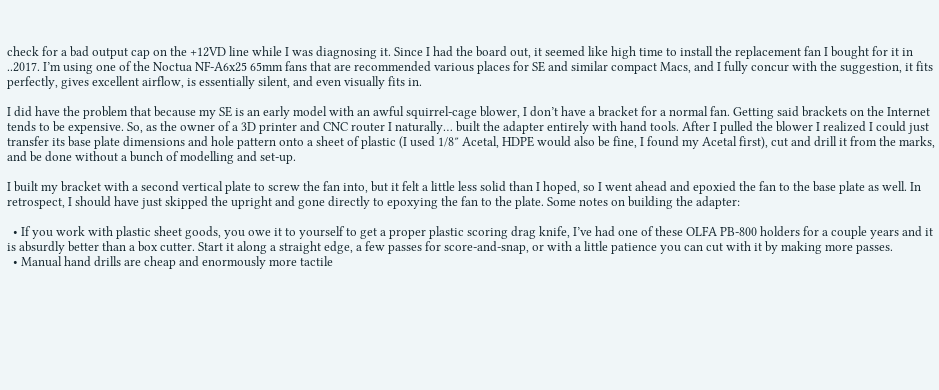check for a bad output cap on the +12VD line while I was diagnosing it. Since I had the board out, it seemed like high time to install the replacement fan I bought for it in ..2017. I’m using one of the Noctua NF-A6x25 65mm fans that are recommended various places for SE and similar compact Macs, and I fully concur with the suggestion, it fits perfectly, gives excellent airflow, is essentially silent, and even visually fits in.

I did have the problem that because my SE is an early model with an awful squirrel-cage blower, I don’t have a bracket for a normal fan. Getting said brackets on the Internet tends to be expensive. So, as the owner of a 3D printer and CNC router I naturally… built the adapter entirely with hand tools. After I pulled the blower I realized I could just transfer its base plate dimensions and hole pattern onto a sheet of plastic (I used 1/8″ Acetal, HDPE would also be fine, I found my Acetal first), cut and drill it from the marks, and be done without a bunch of modelling and set-up.

I built my bracket with a second vertical plate to screw the fan into, but it felt a little less solid than I hoped, so I went ahead and epoxied the fan to the base plate as well. In retrospect, I should have just skipped the upright and gone directly to epoxying the fan to the plate. Some notes on building the adapter:

  • If you work with plastic sheet goods, you owe it to yourself to get a proper plastic scoring drag knife, I’ve had one of these OLFA PB-800 holders for a couple years and it is absurdly better than a box cutter. Start it along a straight edge, a few passes for score-and-snap, or with a little patience you can cut with it by making more passes.
  • Manual hand drills are cheap and enormously more tactile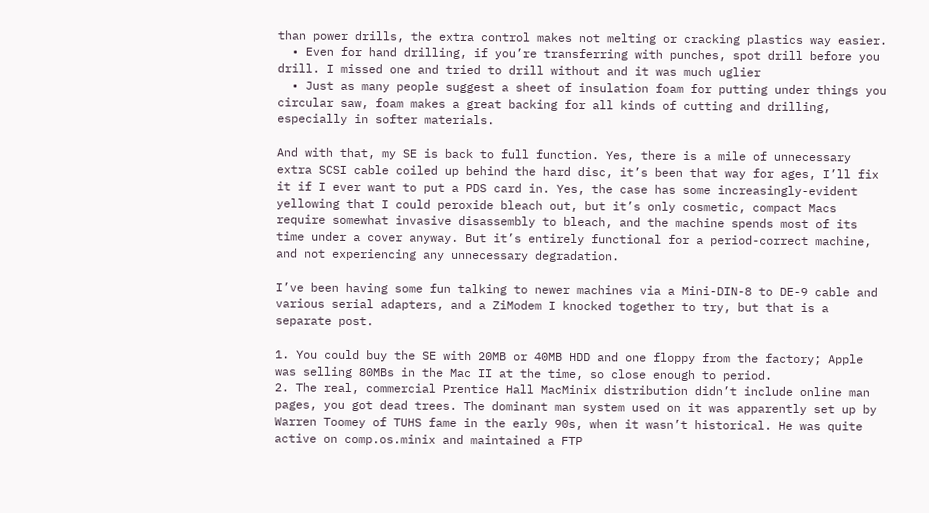than power drills, the extra control makes not melting or cracking plastics way easier.
  • Even for hand drilling, if you’re transferring with punches, spot drill before you drill. I missed one and tried to drill without and it was much uglier
  • Just as many people suggest a sheet of insulation foam for putting under things you circular saw, foam makes a great backing for all kinds of cutting and drilling, especially in softer materials.

And with that, my SE is back to full function. Yes, there is a mile of unnecessary extra SCSI cable coiled up behind the hard disc, it’s been that way for ages, I’ll fix it if I ever want to put a PDS card in. Yes, the case has some increasingly-evident yellowing that I could peroxide bleach out, but it’s only cosmetic, compact Macs require somewhat invasive disassembly to bleach, and the machine spends most of its time under a cover anyway. But it’s entirely functional for a period-correct machine, and not experiencing any unnecessary degradation.

I’ve been having some fun talking to newer machines via a Mini-DIN-8 to DE-9 cable and various serial adapters, and a ZiModem I knocked together to try, but that is a separate post.

1. You could buy the SE with 20MB or 40MB HDD and one floppy from the factory; Apple was selling 80MBs in the Mac II at the time, so close enough to period.
2. The real, commercial Prentice Hall MacMinix distribution didn’t include online man pages, you got dead trees. The dominant man system used on it was apparently set up by Warren Toomey of TUHS fame in the early 90s, when it wasn’t historical. He was quite active on comp.os.minix and maintained a FTP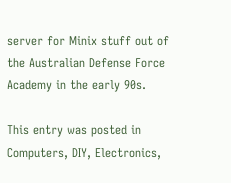server for Minix stuff out of the Australian Defense Force Academy in the early 90s.

This entry was posted in Computers, DIY, Electronics,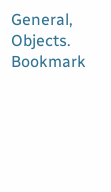General, Objects. Bookmark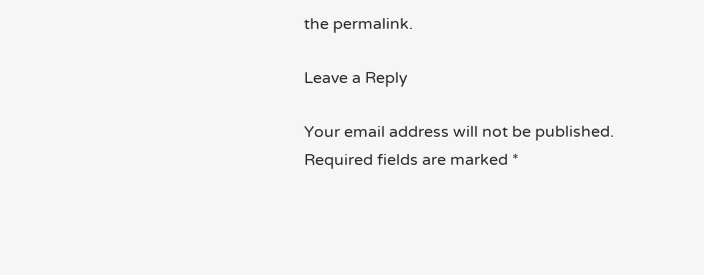the permalink.

Leave a Reply

Your email address will not be published. Required fields are marked *